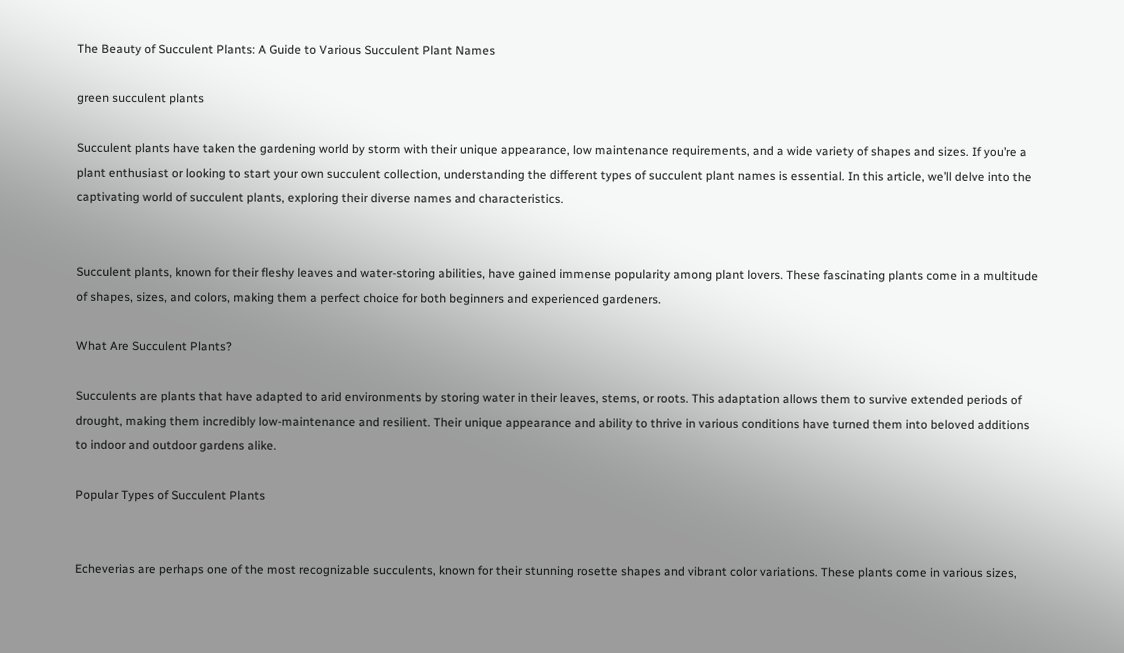The Beauty of Succulent Plants: A Guide to Various Succulent Plant Names

green succulent plants

Succulent plants have taken the gardening world by storm with their unique appearance, low maintenance requirements, and a wide variety of shapes and sizes. If you’re a plant enthusiast or looking to start your own succulent collection, understanding the different types of succulent plant names is essential. In this article, we’ll delve into the captivating world of succulent plants, exploring their diverse names and characteristics.


Succulent plants, known for their fleshy leaves and water-storing abilities, have gained immense popularity among plant lovers. These fascinating plants come in a multitude of shapes, sizes, and colors, making them a perfect choice for both beginners and experienced gardeners.

What Are Succulent Plants?

Succulents are plants that have adapted to arid environments by storing water in their leaves, stems, or roots. This adaptation allows them to survive extended periods of drought, making them incredibly low-maintenance and resilient. Their unique appearance and ability to thrive in various conditions have turned them into beloved additions to indoor and outdoor gardens alike.

Popular Types of Succulent Plants


Echeverias are perhaps one of the most recognizable succulents, known for their stunning rosette shapes and vibrant color variations. These plants come in various sizes,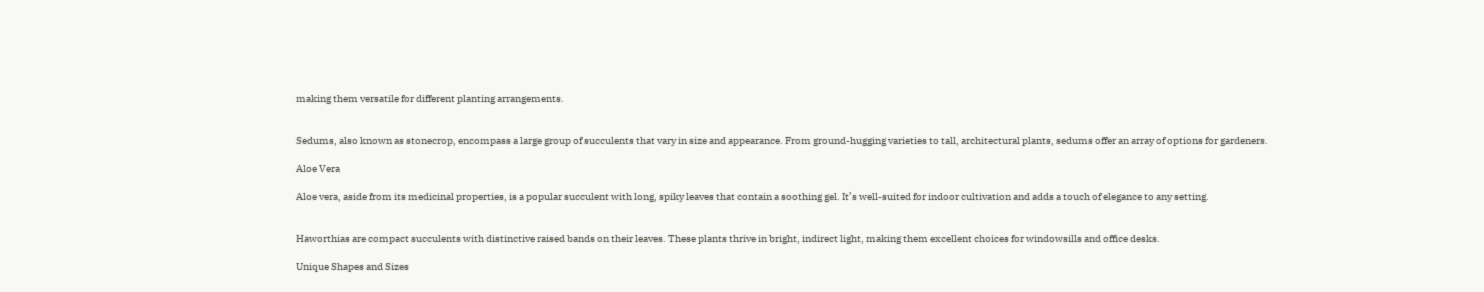making them versatile for different planting arrangements.


Sedums, also known as stonecrop, encompass a large group of succulents that vary in size and appearance. From ground-hugging varieties to tall, architectural plants, sedums offer an array of options for gardeners.

Aloe Vera

Aloe vera, aside from its medicinal properties, is a popular succulent with long, spiky leaves that contain a soothing gel. It’s well-suited for indoor cultivation and adds a touch of elegance to any setting.


Haworthias are compact succulents with distinctive raised bands on their leaves. These plants thrive in bright, indirect light, making them excellent choices for windowsills and office desks.

Unique Shapes and Sizes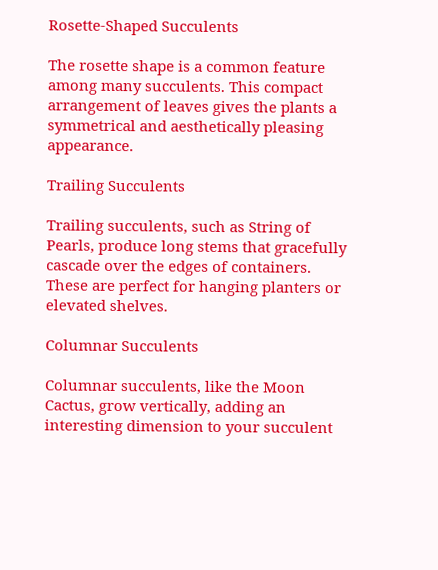Rosette-Shaped Succulents

The rosette shape is a common feature among many succulents. This compact arrangement of leaves gives the plants a symmetrical and aesthetically pleasing appearance.

Trailing Succulents

Trailing succulents, such as String of Pearls, produce long stems that gracefully cascade over the edges of containers. These are perfect for hanging planters or elevated shelves.

Columnar Succulents

Columnar succulents, like the Moon Cactus, grow vertically, adding an interesting dimension to your succulent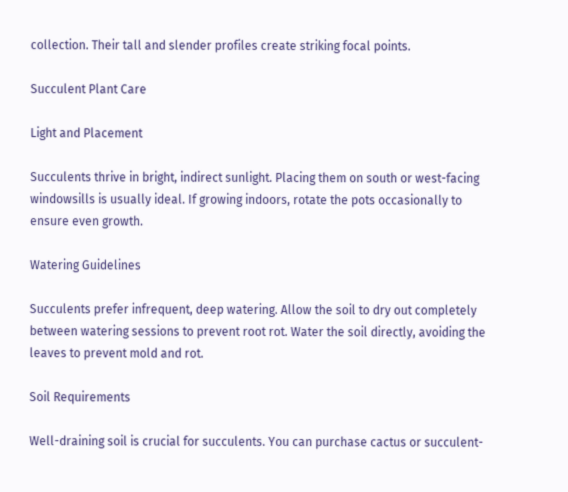collection. Their tall and slender profiles create striking focal points.

Succulent Plant Care

Light and Placement

Succulents thrive in bright, indirect sunlight. Placing them on south or west-facing windowsills is usually ideal. If growing indoors, rotate the pots occasionally to ensure even growth.

Watering Guidelines

Succulents prefer infrequent, deep watering. Allow the soil to dry out completely between watering sessions to prevent root rot. Water the soil directly, avoiding the leaves to prevent mold and rot.

Soil Requirements

Well-draining soil is crucial for succulents. You can purchase cactus or succulent-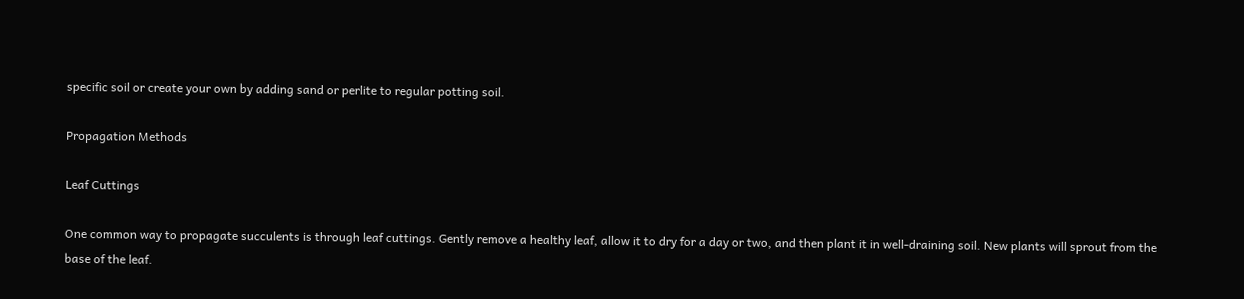specific soil or create your own by adding sand or perlite to regular potting soil.

Propagation Methods

Leaf Cuttings

One common way to propagate succulents is through leaf cuttings. Gently remove a healthy leaf, allow it to dry for a day or two, and then plant it in well-draining soil. New plants will sprout from the base of the leaf.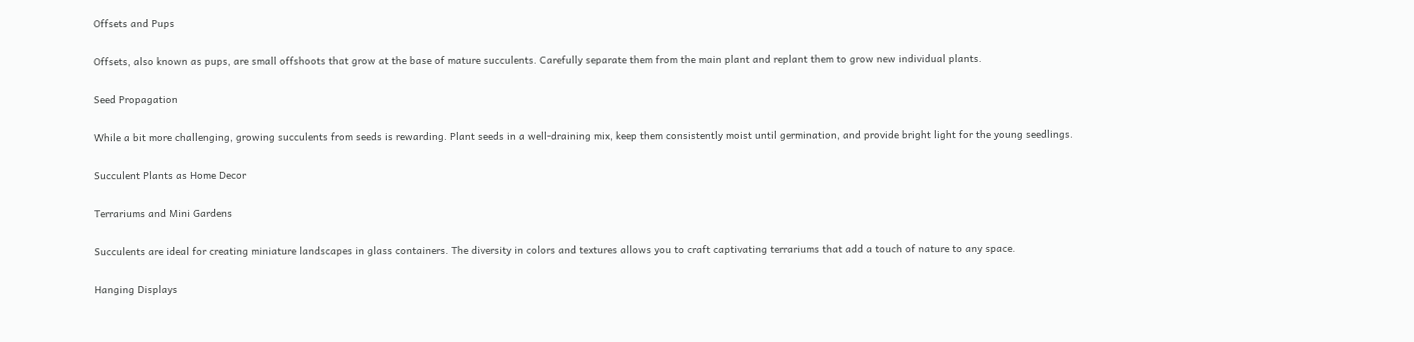Offsets and Pups

Offsets, also known as pups, are small offshoots that grow at the base of mature succulents. Carefully separate them from the main plant and replant them to grow new individual plants.

Seed Propagation

While a bit more challenging, growing succulents from seeds is rewarding. Plant seeds in a well-draining mix, keep them consistently moist until germination, and provide bright light for the young seedlings.

Succulent Plants as Home Decor

Terrariums and Mini Gardens

Succulents are ideal for creating miniature landscapes in glass containers. The diversity in colors and textures allows you to craft captivating terrariums that add a touch of nature to any space.

Hanging Displays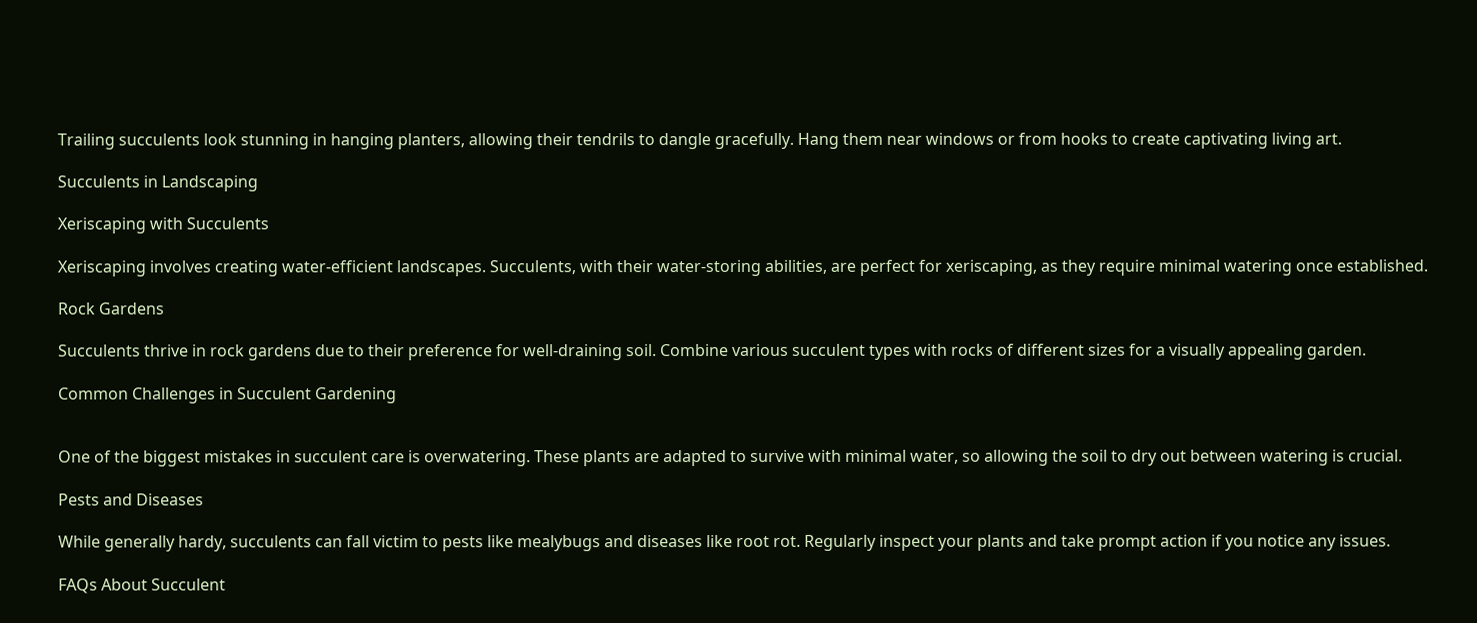Trailing succulents look stunning in hanging planters, allowing their tendrils to dangle gracefully. Hang them near windows or from hooks to create captivating living art.

Succulents in Landscaping

Xeriscaping with Succulents

Xeriscaping involves creating water-efficient landscapes. Succulents, with their water-storing abilities, are perfect for xeriscaping, as they require minimal watering once established.

Rock Gardens

Succulents thrive in rock gardens due to their preference for well-draining soil. Combine various succulent types with rocks of different sizes for a visually appealing garden.

Common Challenges in Succulent Gardening


One of the biggest mistakes in succulent care is overwatering. These plants are adapted to survive with minimal water, so allowing the soil to dry out between watering is crucial.

Pests and Diseases

While generally hardy, succulents can fall victim to pests like mealybugs and diseases like root rot. Regularly inspect your plants and take prompt action if you notice any issues.

FAQs About Succulent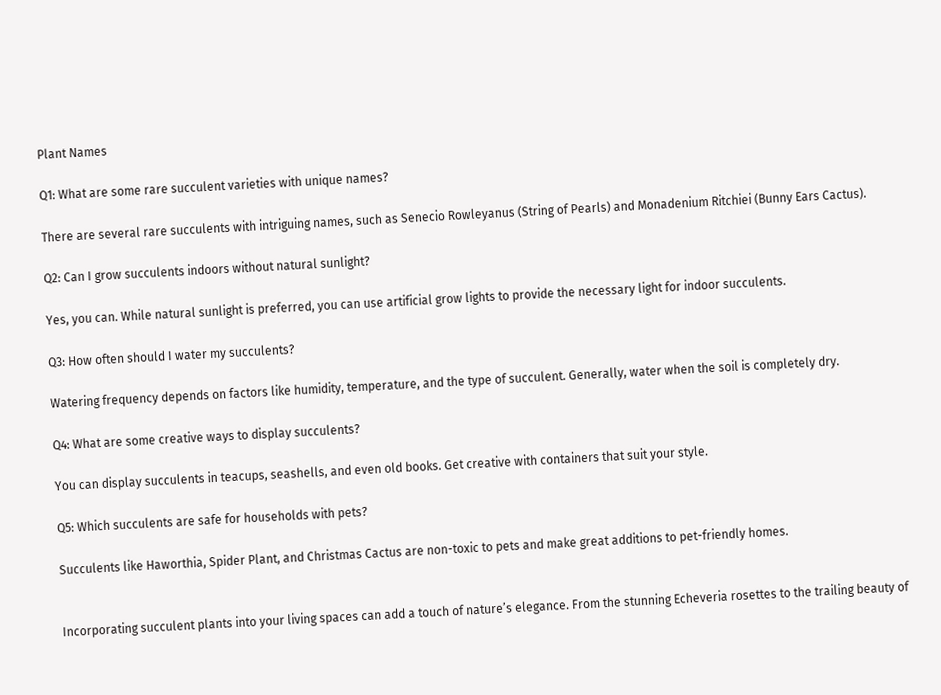Plant Names

Q1: What are some rare succulent varieties with unique names?

There are several rare succulents with intriguing names, such as Senecio Rowleyanus (String of Pearls) and Monadenium Ritchiei (Bunny Ears Cactus).

Q2: Can I grow succulents indoors without natural sunlight?

Yes, you can. While natural sunlight is preferred, you can use artificial grow lights to provide the necessary light for indoor succulents.

Q3: How often should I water my succulents?

Watering frequency depends on factors like humidity, temperature, and the type of succulent. Generally, water when the soil is completely dry.

Q4: What are some creative ways to display succulents?

You can display succulents in teacups, seashells, and even old books. Get creative with containers that suit your style.

Q5: Which succulents are safe for households with pets?

Succulents like Haworthia, Spider Plant, and Christmas Cactus are non-toxic to pets and make great additions to pet-friendly homes.


Incorporating succulent plants into your living spaces can add a touch of nature’s elegance. From the stunning Echeveria rosettes to the trailing beauty of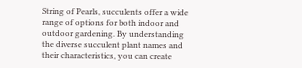String of Pearls, succulents offer a wide range of options for both indoor and outdoor gardening. By understanding the diverse succulent plant names and their characteristics, you can create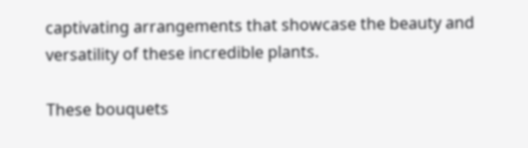captivating arrangements that showcase the beauty and versatility of these incredible plants.

These bouquets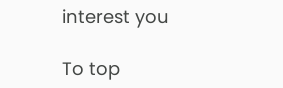interest you

To top